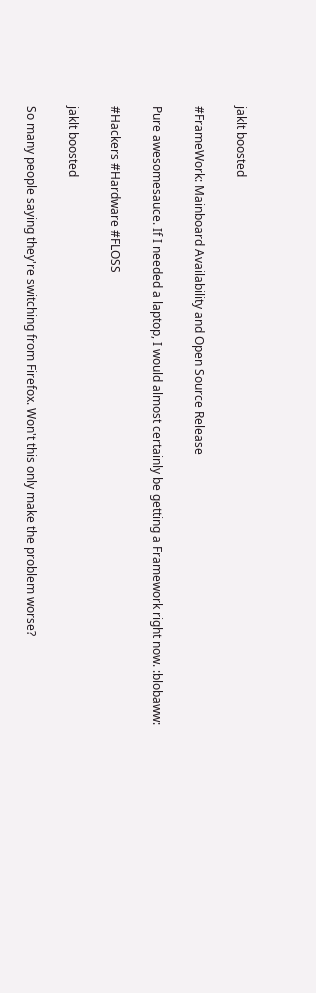jaklt boosted

#FrameWork: Mainboard Availability and Open Source Release

Pure awesomesauce. If I needed a laptop, I would almost certainly be getting a Framework right now. :blobaww:

#Hackers #Hardware #FLOSS

jaklt boosted

So many people saying they're switching from Firefox. Won't this only make the problem worse?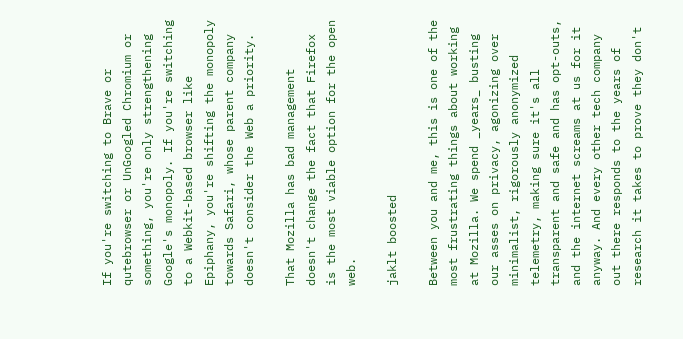If you're switching to Brave or qutebrowser or UnGoogled Chromium or something, you're only strengthening Google's monopoly. If you're switching to a Webkit-based browser like Epiphany, you're shifting the monopoly towards Safari, whose parent company doesn't consider the Web a priority.

That Mozilla has bad management doesn't change the fact that Firefox is the most viable option for the open web.

jaklt boosted

Between you and me, this is one of the most frustrating things about working at Mozilla. We spend _years_ busting our asses on privacy, agonizing over minimalist, rigorously anonymized telemetry, making sure it's all transparent and safe and has opt-outs, and the internet screams at us for it anyway. And every other tech company out there responds to the years of research it takes to prove they don't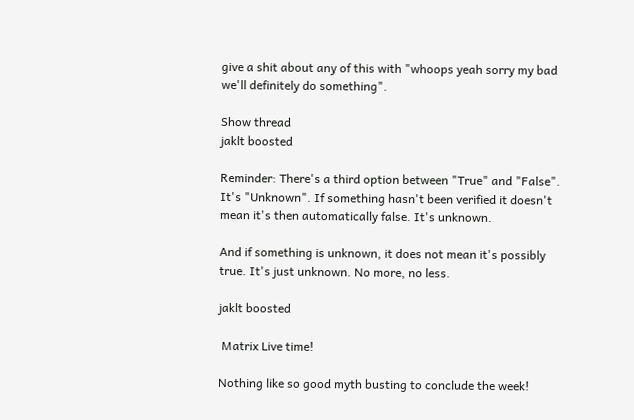give a shit about any of this with "whoops yeah sorry my bad we'll definitely do something".

Show thread
jaklt boosted

Reminder: There's a third option between "True" and "False". It's "Unknown". If something hasn't been verified it doesn't mean it's then automatically false. It's unknown.

And if something is unknown, it does not mean it's possibly true. It's just unknown. No more, no less.

jaklt boosted

 Matrix Live time!

Nothing like so good myth busting to conclude the week!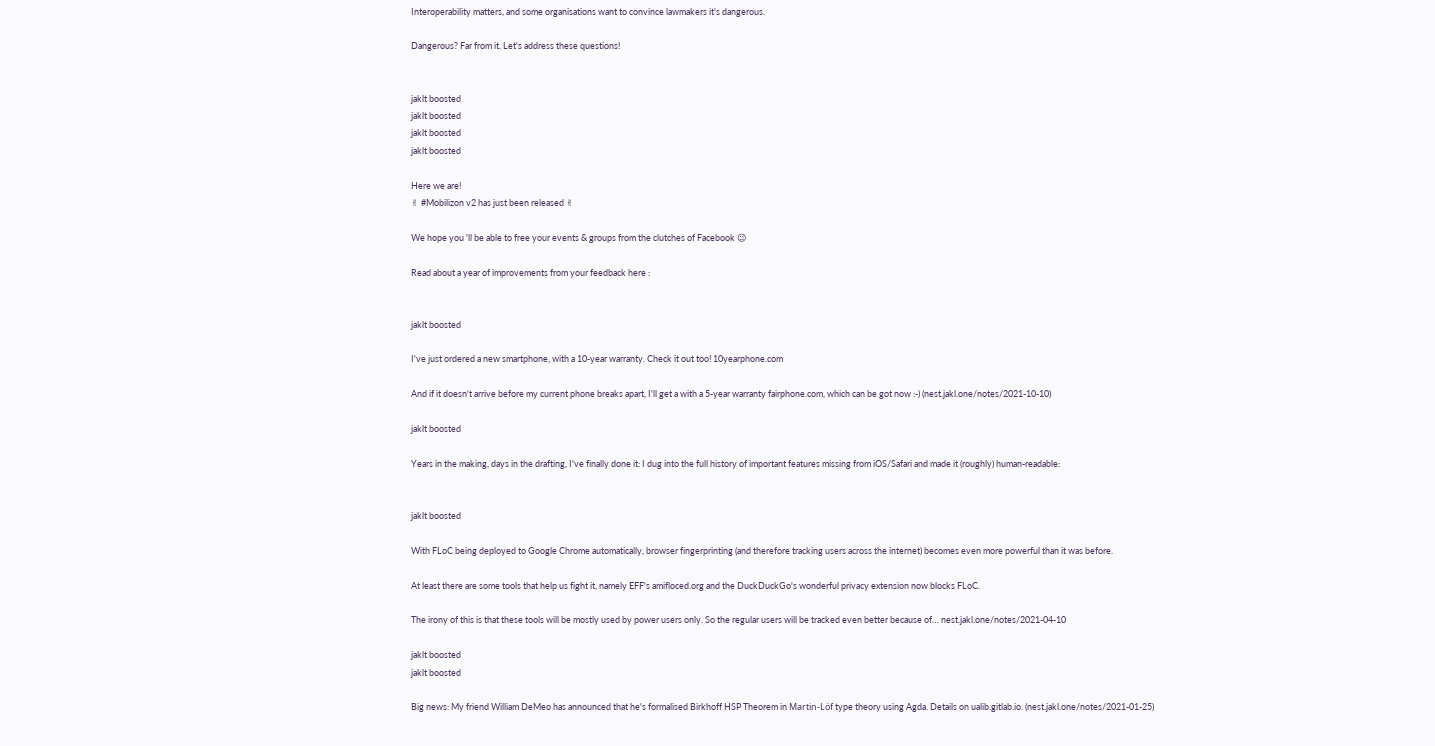Interoperability matters, and some organisations want to convince lawmakers it's dangerous.

Dangerous? Far from it. Let's address these questions!


jaklt boosted
jaklt boosted
jaklt boosted
jaklt boosted

Here we are!
✌ #Mobilizon v2 has just been released ✌

We hope you 'll be able to free your events & groups from the clutches of Facebook 😉

Read about a year of improvements from your feedback here :


jaklt boosted

I've just ordered a new smartphone, with a 10-year warranty. Check it out too! 10yearphone.com

And if it doesn't arrive before my current phone breaks apart, I'll get a with a 5-year warranty fairphone.com, which can be got now :-) (nest.jakl.one/notes/2021-10-10)

jaklt boosted

Years in the making, days in the drafting, I've finally done it: I dug into the full history of important features missing from iOS/Safari and made it (roughly) human-readable:


jaklt boosted

With FLoC being deployed to Google Chrome automatically, browser fingerprinting (and therefore tracking users across the internet) becomes even more powerful than it was before.

At least there are some tools that help us fight it, namely EFF's amifloced.org and the DuckDuckGo's wonderful privacy extension now blocks FLoC.

The irony of this is that these tools will be mostly used by power users only. So the regular users will be tracked even better because of… nest.jakl.one/notes/2021-04-10

jaklt boosted
jaklt boosted

Big news: My friend William DeMeo has announced that he's formalised Birkhoff HSP Theorem in Martin-Löf type theory using Agda. Details on ualib.gitlab.io. (nest.jakl.one/notes/2021-01-25)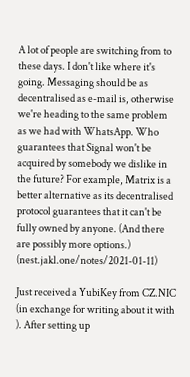A lot of people are switching from to these days. I don't like where it's going. Messaging should be as decentralised as e-mail is, otherwise we're heading to the same problem as we had with WhatsApp. Who guarantees that Signal won't be acquired by somebody we dislike in the future? For example, Matrix is a better alternative as its decentralised protocol guarantees that it can't be fully owned by anyone. (And there are possibly more options.) (nest.jakl.one/notes/2021-01-11)

Just received a YubiKey from CZ.NIC (in exchange for writing about it with ). After setting up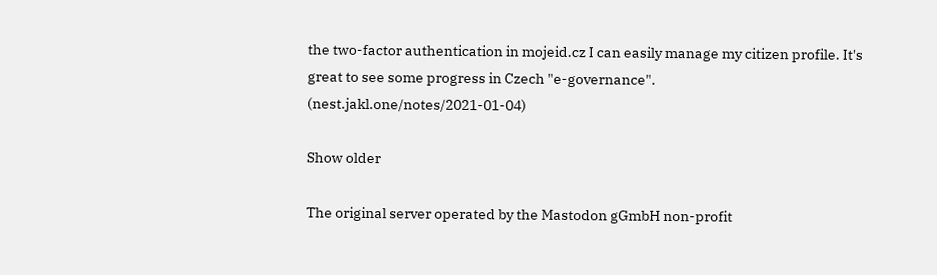the two-factor authentication in mojeid.cz I can easily manage my citizen profile. It's great to see some progress in Czech "e-governance". (nest.jakl.one/notes/2021-01-04)

Show older

The original server operated by the Mastodon gGmbH non-profit